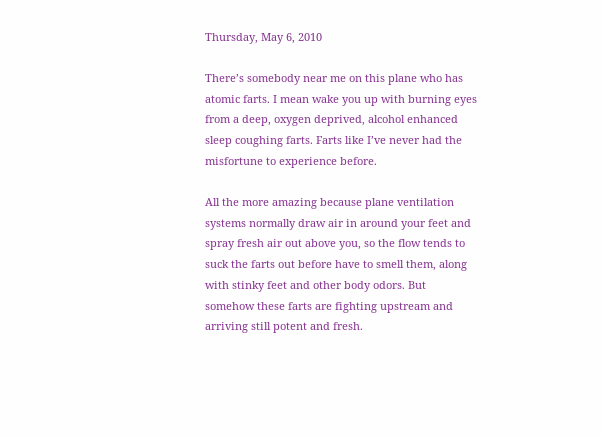Thursday, May 6, 2010

There’s somebody near me on this plane who has atomic farts. I mean wake you up with burning eyes from a deep, oxygen deprived, alcohol enhanced sleep coughing farts. Farts like I’ve never had the misfortune to experience before.

All the more amazing because plane ventilation systems normally draw air in around your feet and spray fresh air out above you, so the flow tends to suck the farts out before have to smell them, along with stinky feet and other body odors. But somehow these farts are fighting upstream and arriving still potent and fresh.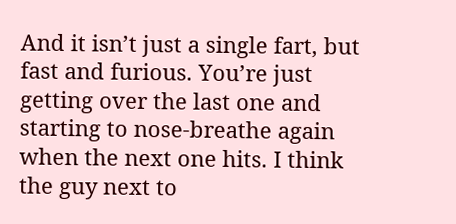And it isn’t just a single fart, but fast and furious. You’re just getting over the last one and starting to nose-breathe again when the next one hits. I think the guy next to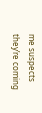me suspects they’re coming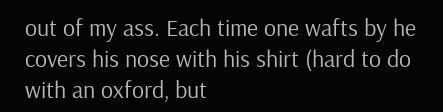out of my ass. Each time one wafts by he covers his nose with his shirt (hard to do with an oxford, but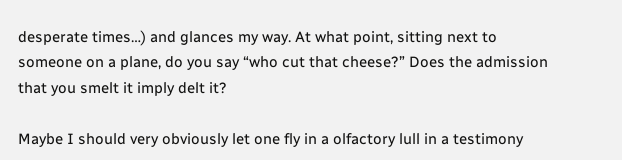desperate times…) and glances my way. At what point, sitting next to someone on a plane, do you say “who cut that cheese?” Does the admission that you smelt it imply delt it?

Maybe I should very obviously let one fly in a olfactory lull in a testimony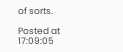of sorts.

Posted at 17:09:05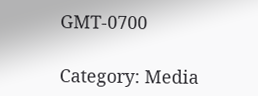GMT-0700

Category: Media